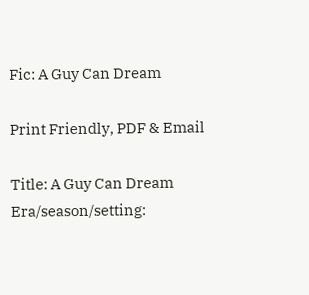Fic: A Guy Can Dream

Print Friendly, PDF & Email

Title: A Guy Can Dream
Era/season/setting: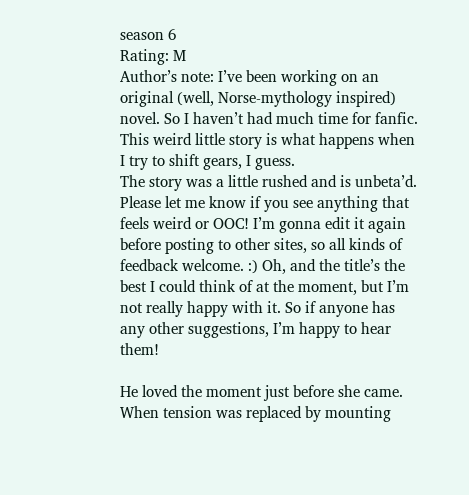season 6
Rating: M
Author’s note: I’ve been working on an original (well, Norse-mythology inspired) novel. So I haven’t had much time for fanfic. This weird little story is what happens when I try to shift gears, I guess.
The story was a little rushed and is unbeta’d. Please let me know if you see anything that feels weird or OOC! I’m gonna edit it again before posting to other sites, so all kinds of feedback welcome. :) Oh, and the title’s the best I could think of at the moment, but I’m not really happy with it. So if anyone has any other suggestions, I’m happy to hear them!

He loved the moment just before she came. When tension was replaced by mounting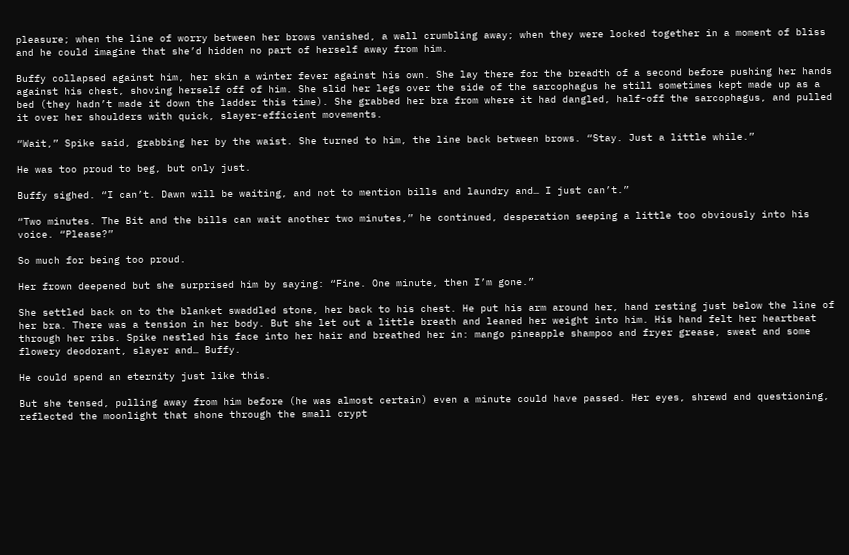pleasure; when the line of worry between her brows vanished, a wall crumbling away; when they were locked together in a moment of bliss and he could imagine that she’d hidden no part of herself away from him.

Buffy collapsed against him, her skin a winter fever against his own. She lay there for the breadth of a second before pushing her hands against his chest, shoving herself off of him. She slid her legs over the side of the sarcophagus he still sometimes kept made up as a bed (they hadn’t made it down the ladder this time). She grabbed her bra from where it had dangled, half-off the sarcophagus, and pulled it over her shoulders with quick, slayer-efficient movements.

“Wait,” Spike said, grabbing her by the waist. She turned to him, the line back between brows. “Stay. Just a little while.”

He was too proud to beg, but only just.

Buffy sighed. “I can’t. Dawn will be waiting, and not to mention bills and laundry and… I just can’t.”

“Two minutes. The Bit and the bills can wait another two minutes,” he continued, desperation seeping a little too obviously into his voice. “Please?”

So much for being too proud.

Her frown deepened but she surprised him by saying: “Fine. One minute, then I’m gone.”

She settled back on to the blanket swaddled stone, her back to his chest. He put his arm around her, hand resting just below the line of her bra. There was a tension in her body. But she let out a little breath and leaned her weight into him. His hand felt her heartbeat through her ribs. Spike nestled his face into her hair and breathed her in: mango pineapple shampoo and fryer grease, sweat and some flowery deodorant, slayer and… Buffy.

He could spend an eternity just like this.

But she tensed, pulling away from him before (he was almost certain) even a minute could have passed. Her eyes, shrewd and questioning, reflected the moonlight that shone through the small crypt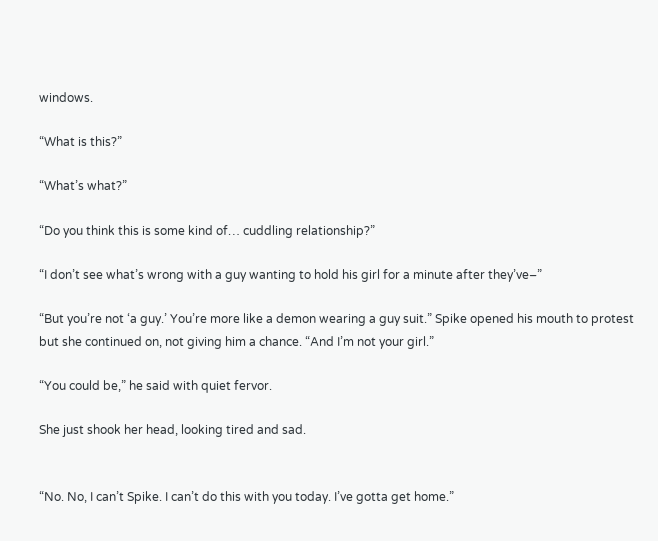windows.

“What is this?”

“What’s what?”

“Do you think this is some kind of… cuddling relationship?”

“I don’t see what’s wrong with a guy wanting to hold his girl for a minute after they’ve–”

“But you’re not ‘a guy.’ You’re more like a demon wearing a guy suit.” Spike opened his mouth to protest but she continued on, not giving him a chance. “And I’m not your girl.”

“You could be,” he said with quiet fervor.

She just shook her head, looking tired and sad.


“No. No, I can’t Spike. I can’t do this with you today. I’ve gotta get home.”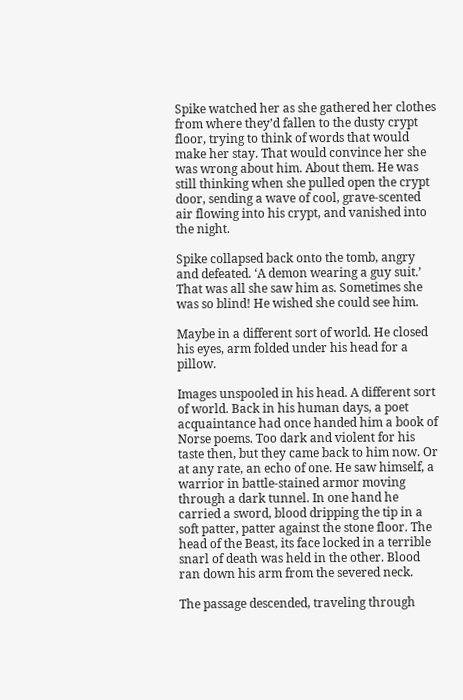Spike watched her as she gathered her clothes from where they’d fallen to the dusty crypt floor, trying to think of words that would make her stay. That would convince her she was wrong about him. About them. He was still thinking when she pulled open the crypt door, sending a wave of cool, grave-scented air flowing into his crypt, and vanished into the night.

Spike collapsed back onto the tomb, angry and defeated. ‘A demon wearing a guy suit.’ That was all she saw him as. Sometimes she was so blind! He wished she could see him.

Maybe in a different sort of world. He closed his eyes, arm folded under his head for a pillow.

Images unspooled in his head. A different sort of world. Back in his human days, a poet acquaintance had once handed him a book of Norse poems. Too dark and violent for his taste then, but they came back to him now. Or at any rate, an echo of one. He saw himself, a warrior in battle-stained armor moving through a dark tunnel. In one hand he carried a sword, blood dripping the tip in a soft patter, patter against the stone floor. The head of the Beast, its face locked in a terrible snarl of death was held in the other. Blood ran down his arm from the severed neck.

The passage descended, traveling through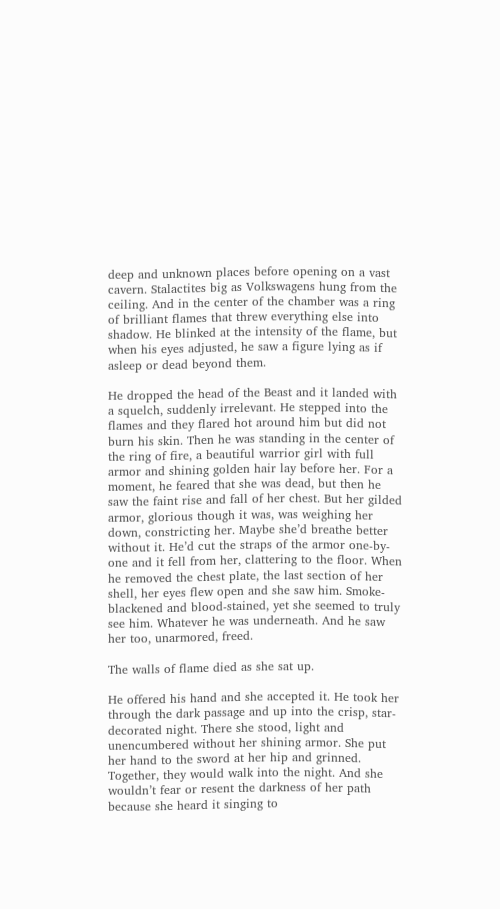deep and unknown places before opening on a vast cavern. Stalactites big as Volkswagens hung from the ceiling. And in the center of the chamber was a ring of brilliant flames that threw everything else into shadow. He blinked at the intensity of the flame, but when his eyes adjusted, he saw a figure lying as if asleep or dead beyond them.

He dropped the head of the Beast and it landed with a squelch, suddenly irrelevant. He stepped into the flames and they flared hot around him but did not burn his skin. Then he was standing in the center of the ring of fire, a beautiful warrior girl with full armor and shining golden hair lay before her. For a moment, he feared that she was dead, but then he saw the faint rise and fall of her chest. But her gilded armor, glorious though it was, was weighing her down, constricting her. Maybe she’d breathe better without it. He’d cut the straps of the armor one-by-one and it fell from her, clattering to the floor. When he removed the chest plate, the last section of her shell, her eyes flew open and she saw him. Smoke-blackened and blood-stained, yet she seemed to truly see him. Whatever he was underneath. And he saw her too, unarmored, freed.

The walls of flame died as she sat up.

He offered his hand and she accepted it. He took her through the dark passage and up into the crisp, star-decorated night. There she stood, light and unencumbered without her shining armor. She put her hand to the sword at her hip and grinned. Together, they would walk into the night. And she wouldn’t fear or resent the darkness of her path because she heard it singing to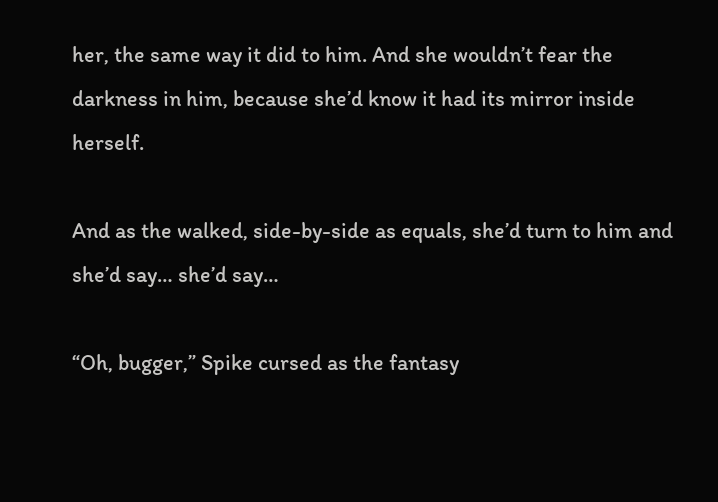her, the same way it did to him. And she wouldn’t fear the darkness in him, because she’d know it had its mirror inside herself.

And as the walked, side-by-side as equals, she’d turn to him and she’d say… she’d say…

“Oh, bugger,” Spike cursed as the fantasy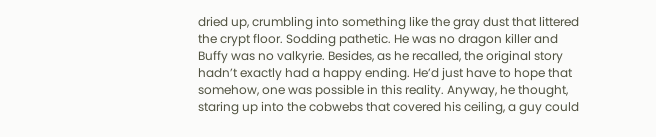dried up, crumbling into something like the gray dust that littered the crypt floor. Sodding pathetic. He was no dragon killer and Buffy was no valkyrie. Besides, as he recalled, the original story hadn’t exactly had a happy ending. He’d just have to hope that somehow, one was possible in this reality. Anyway, he thought, staring up into the cobwebs that covered his ceiling, a guy could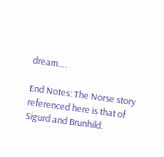dream….

End Notes: The Norse story referenced here is that of Sigurd and Brunhild.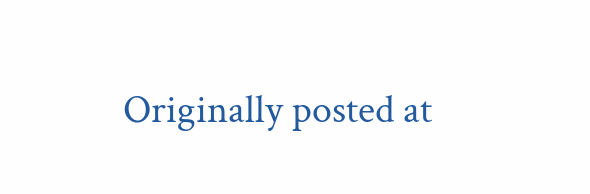Originally posted at